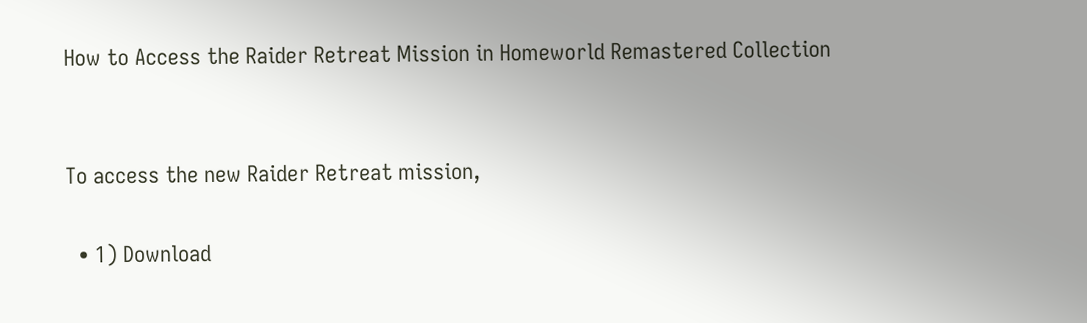How to Access the Raider Retreat Mission in Homeworld Remastered Collection


To access the new Raider Retreat mission,

  • 1) Download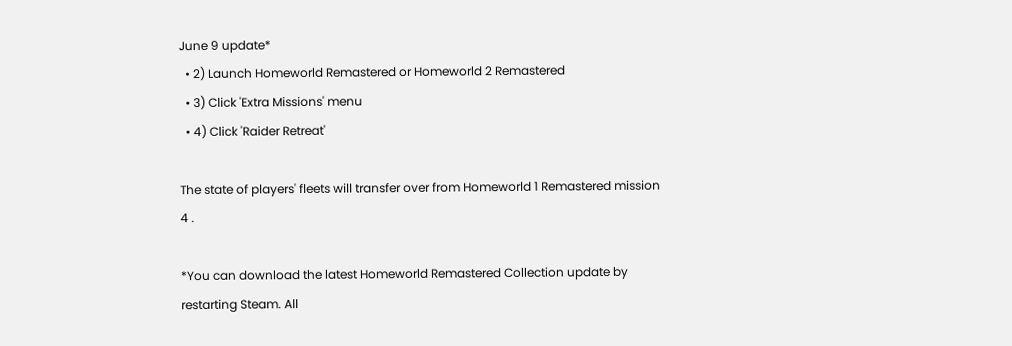June 9 update*
  • 2) Launch Homeworld Remastered or Homeworld 2 Remastered
  • 3) Click 'Extra Missions' menu
  • 4) Click 'Raider Retreat'

The state of players' fleets will transfer over from Homeworld 1 Remastered mission 4 .

*You can download the latest Homeworld Remastered Collection update by restarting Steam. All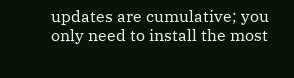updates are cumulative; you only need to install the most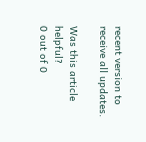recent version to receive all updates.

Was this article helpful?
0 out of 0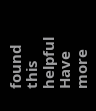found this helpful
Have more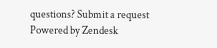questions? Submit a request
Powered by Zendesk